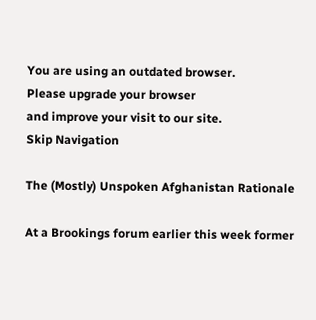You are using an outdated browser.
Please upgrade your browser
and improve your visit to our site.
Skip Navigation

The (Mostly) Unspoken Afghanistan Rationale

At a Brookings forum earlier this week former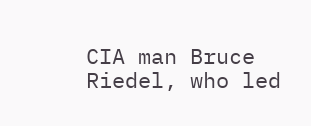CIA man Bruce Riedel, who led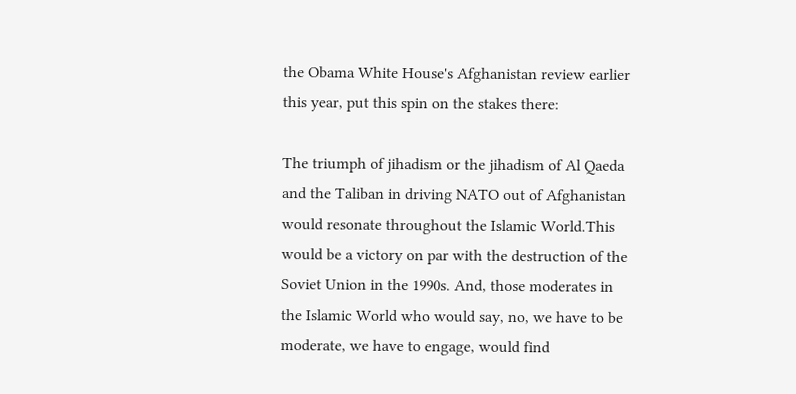the Obama White House's Afghanistan review earlier this year, put this spin on the stakes there:

The triumph of jihadism or the jihadism of Al Qaeda and the Taliban in driving NATO out of Afghanistan would resonate throughout the Islamic World.This would be a victory on par with the destruction of the Soviet Union in the 1990s. And, those moderates in the Islamic World who would say, no, we have to be moderate, we have to engage, would find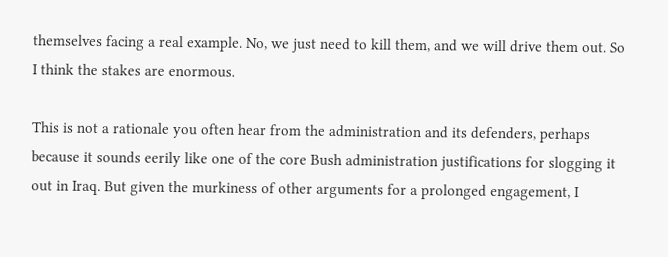themselves facing a real example. No, we just need to kill them, and we will drive them out. So I think the stakes are enormous.

This is not a rationale you often hear from the administration and its defenders, perhaps because it sounds eerily like one of the core Bush administration justifications for slogging it out in Iraq. But given the murkiness of other arguments for a prolonged engagement, I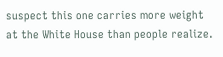suspect this one carries more weight at the White House than people realize.